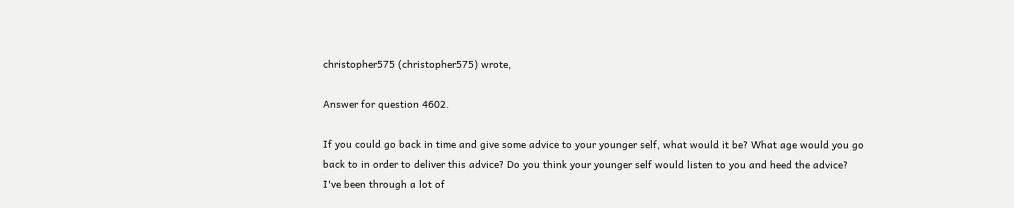christopher575 (christopher575) wrote,

Answer for question 4602.

If you could go back in time and give some advice to your younger self, what would it be? What age would you go back to in order to deliver this advice? Do you think your younger self would listen to you and heed the advice?
I've been through a lot of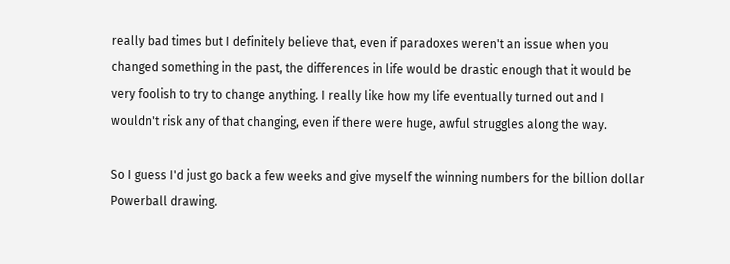really bad times but I definitely believe that, even if paradoxes weren't an issue when you changed something in the past, the differences in life would be drastic enough that it would be very foolish to try to change anything. I really like how my life eventually turned out and I wouldn't risk any of that changing, even if there were huge, awful struggles along the way.

So I guess I'd just go back a few weeks and give myself the winning numbers for the billion dollar Powerball drawing.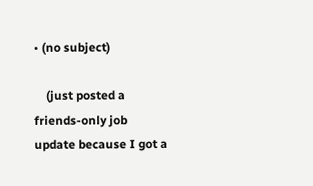• (no subject)

    (just posted a friends-only job update because I got a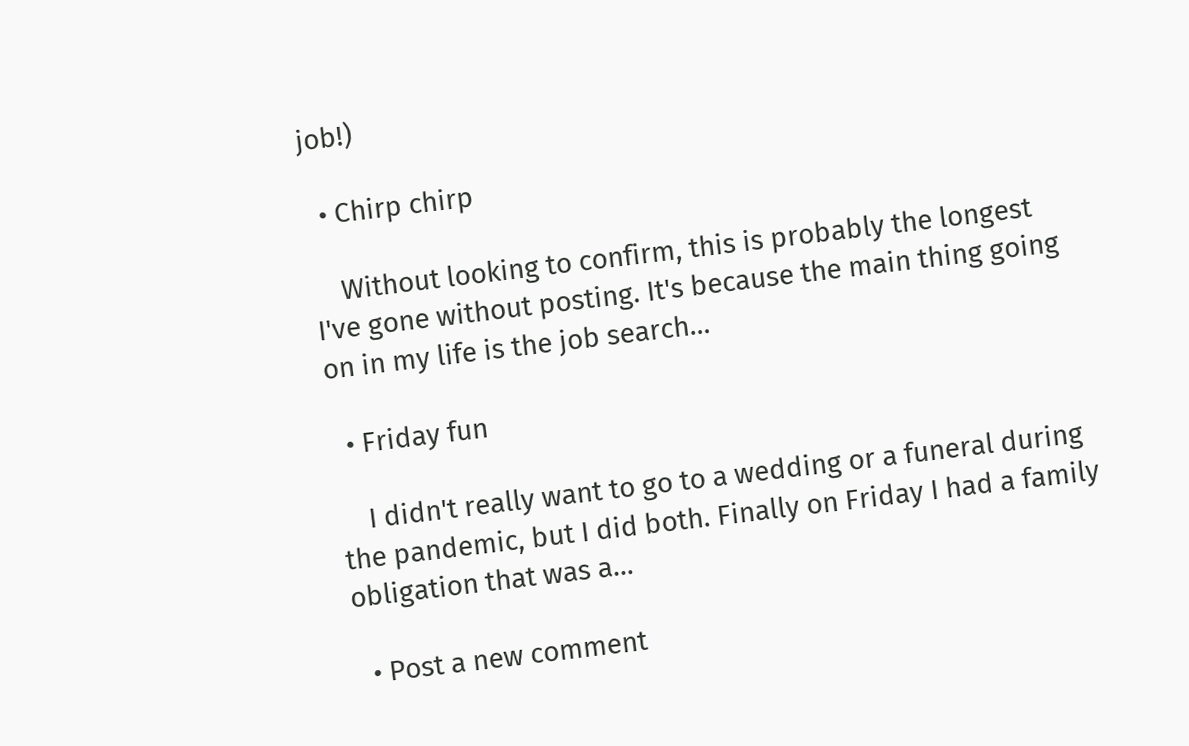job!)

  • Chirp chirp

    Without looking to confirm, this is probably the longest I've gone without posting. It's because the main thing going on in my life is the job search…

  • Friday fun

    I didn't really want to go to a wedding or a funeral during the pandemic, but I did both. Finally on Friday I had a family obligation that was a…

  • Post a new comment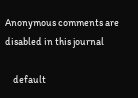Anonymous comments are disabled in this journal

    default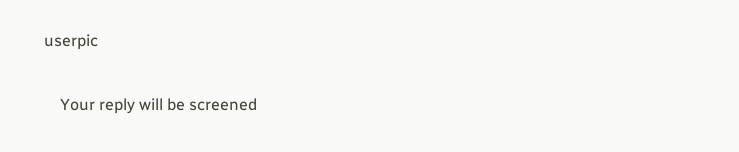userpic

    Your reply will be screened